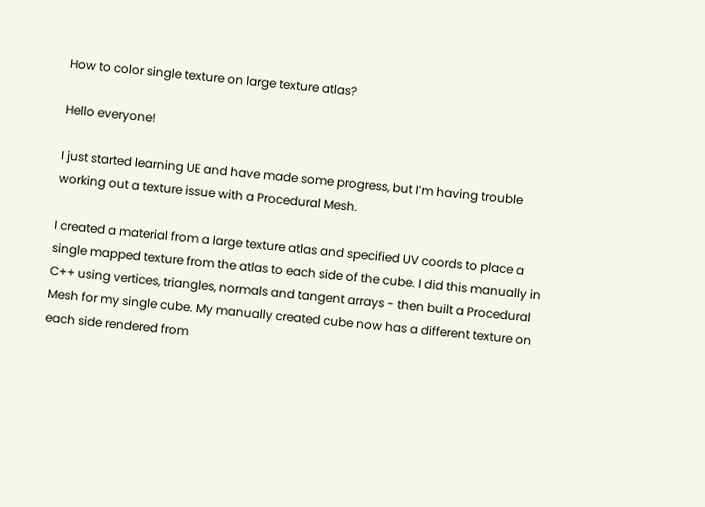How to color single texture on large texture atlas?

Hello everyone!

I just started learning UE and have made some progress, but I’m having trouble working out a texture issue with a Procedural Mesh.

I created a material from a large texture atlas and specified UV coords to place a single mapped texture from the atlas to each side of the cube. I did this manually in C++ using vertices, triangles, normals and tangent arrays - then built a Procedural Mesh for my single cube. My manually created cube now has a different texture on each side rendered from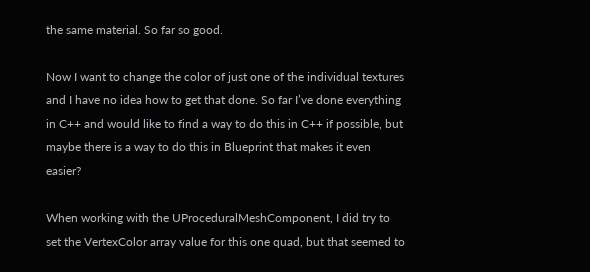the same material. So far so good.

Now I want to change the color of just one of the individual textures and I have no idea how to get that done. So far I’ve done everything in C++ and would like to find a way to do this in C++ if possible, but maybe there is a way to do this in Blueprint that makes it even easier?

When working with the UProceduralMeshComponent, I did try to set the VertexColor array value for this one quad, but that seemed to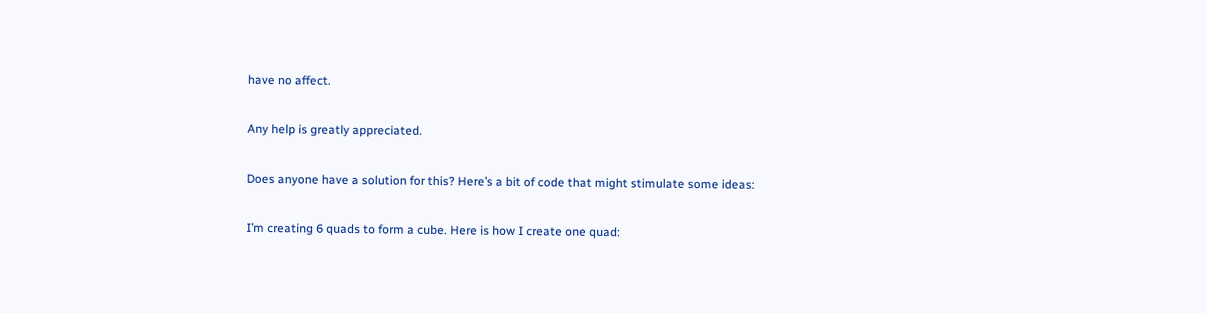have no affect.

Any help is greatly appreciated.

Does anyone have a solution for this? Here’s a bit of code that might stimulate some ideas:

I’m creating 6 quads to form a cube. Here is how I create one quad: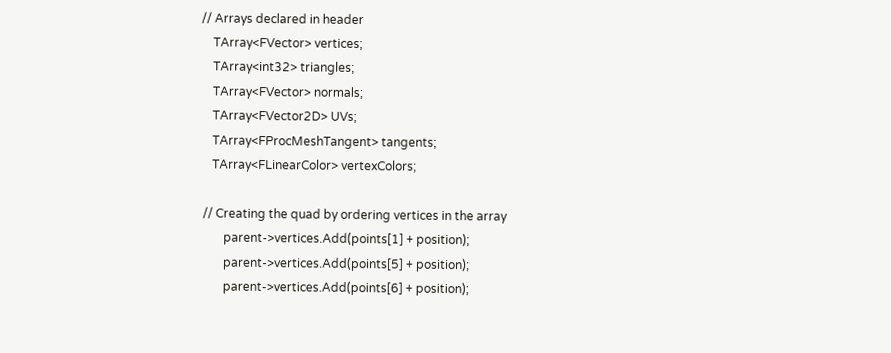// Arrays declared in header
    TArray<FVector> vertices;
    TArray<int32> triangles;
    TArray<FVector> normals;
    TArray<FVector2D> UVs;
    TArray<FProcMeshTangent> tangents;
    TArray<FLinearColor> vertexColors;

 // Creating the quad by ordering vertices in the array
        parent->vertices.Add(points[1] + position);
        parent->vertices.Add(points[5] + position);
        parent->vertices.Add(points[6] + position);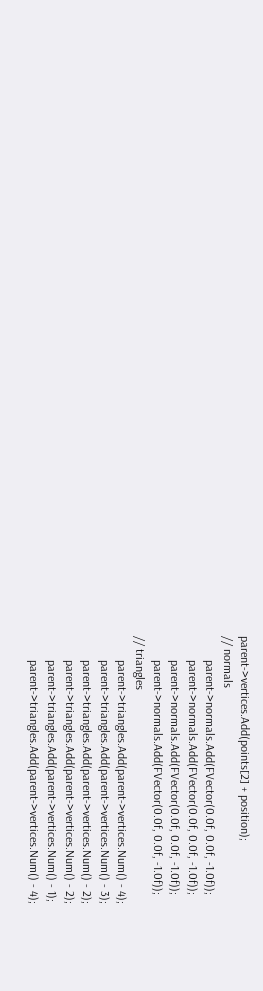parent->vertices.Add(points[2] + position);
// normals
        parent->normals.Add(FVector(0.0f, 0.0f, -1.0f));
        parent->normals.Add(FVector(0.0f, 0.0f, -1.0f));
        parent->normals.Add(FVector(0.0f, 0.0f, -1.0f));
        parent->normals.Add(FVector(0.0f, 0.0f, -1.0f));
// triangles
        parent->triangles.Add(parent->vertices.Num() - 4);
        parent->triangles.Add(parent->vertices.Num() - 3);
        parent->triangles.Add(parent->vertices.Num() - 2);
        parent->triangles.Add(parent->vertices.Num() - 2);
        parent->triangles.Add(parent->vertices.Num() - 1);
        parent->triangles.Add(parent->vertices.Num() - 4);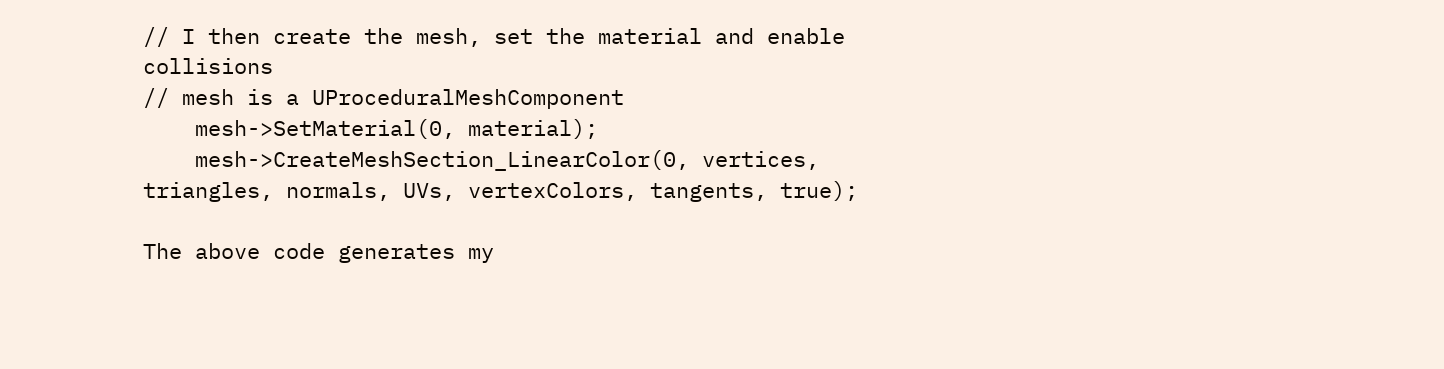// I then create the mesh, set the material and enable collisions
// mesh is a UProceduralMeshComponent
    mesh->SetMaterial(0, material);
    mesh->CreateMeshSection_LinearColor(0, vertices, triangles, normals, UVs, vertexColors, tangents, true);

The above code generates my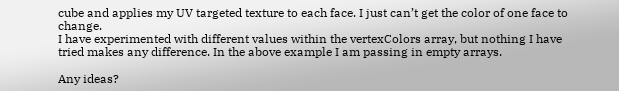cube and applies my UV targeted texture to each face. I just can’t get the color of one face to change.
I have experimented with different values within the vertexColors array, but nothing I have tried makes any difference. In the above example I am passing in empty arrays.

Any ideas?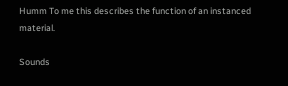Humm To me this describes the function of an instanced material.

Sounds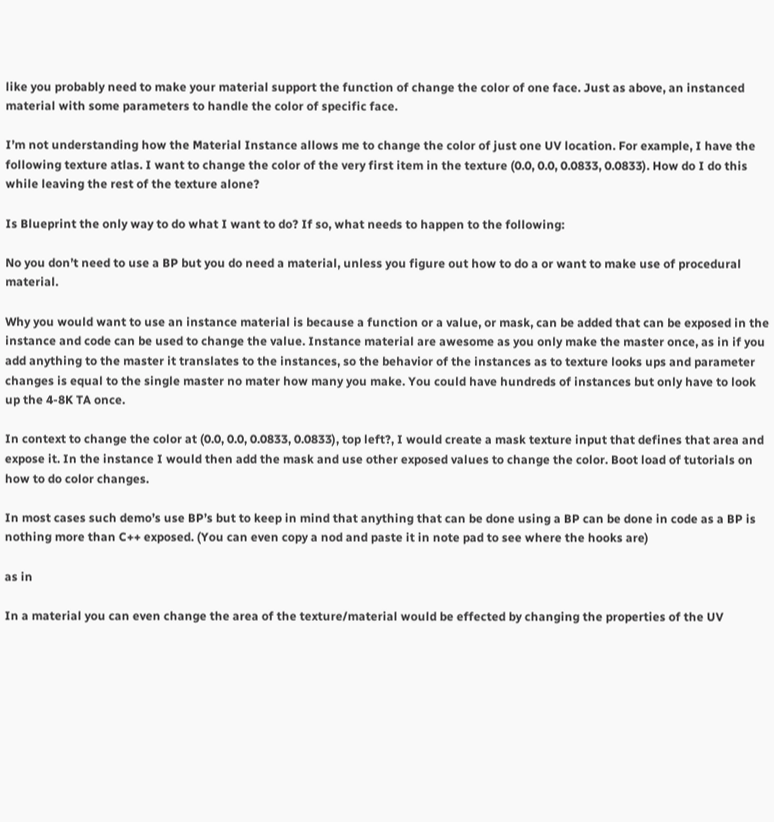like you probably need to make your material support the function of change the color of one face. Just as above, an instanced material with some parameters to handle the color of specific face.

I’m not understanding how the Material Instance allows me to change the color of just one UV location. For example, I have the following texture atlas. I want to change the color of the very first item in the texture (0.0, 0.0, 0.0833, 0.0833). How do I do this while leaving the rest of the texture alone?

Is Blueprint the only way to do what I want to do? If so, what needs to happen to the following:

No you don’t need to use a BP but you do need a material, unless you figure out how to do a or want to make use of procedural material.

Why you would want to use an instance material is because a function or a value, or mask, can be added that can be exposed in the instance and code can be used to change the value. Instance material are awesome as you only make the master once, as in if you add anything to the master it translates to the instances, so the behavior of the instances as to texture looks ups and parameter changes is equal to the single master no mater how many you make. You could have hundreds of instances but only have to look up the 4-8K TA once.

In context to change the color at (0.0, 0.0, 0.0833, 0.0833), top left?, I would create a mask texture input that defines that area and expose it. In the instance I would then add the mask and use other exposed values to change the color. Boot load of tutorials on how to do color changes.

In most cases such demo’s use BP’s but to keep in mind that anything that can be done using a BP can be done in code as a BP is nothing more than C++ exposed. (You can even copy a nod and paste it in note pad to see where the hooks are)

as in

In a material you can even change the area of the texture/material would be effected by changing the properties of the UV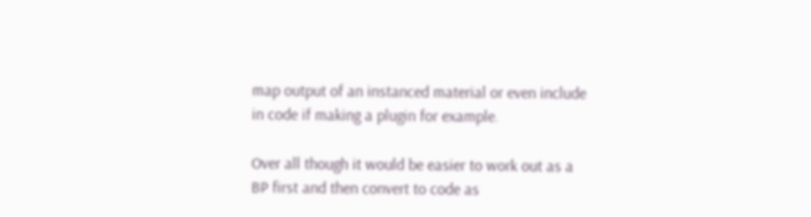map output of an instanced material or even include in code if making a plugin for example.

Over all though it would be easier to work out as a BP first and then convert to code as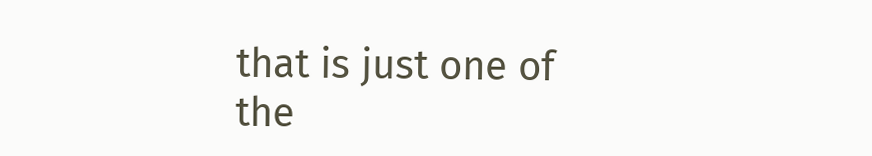that is just one of the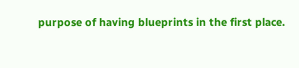purpose of having blueprints in the first place.